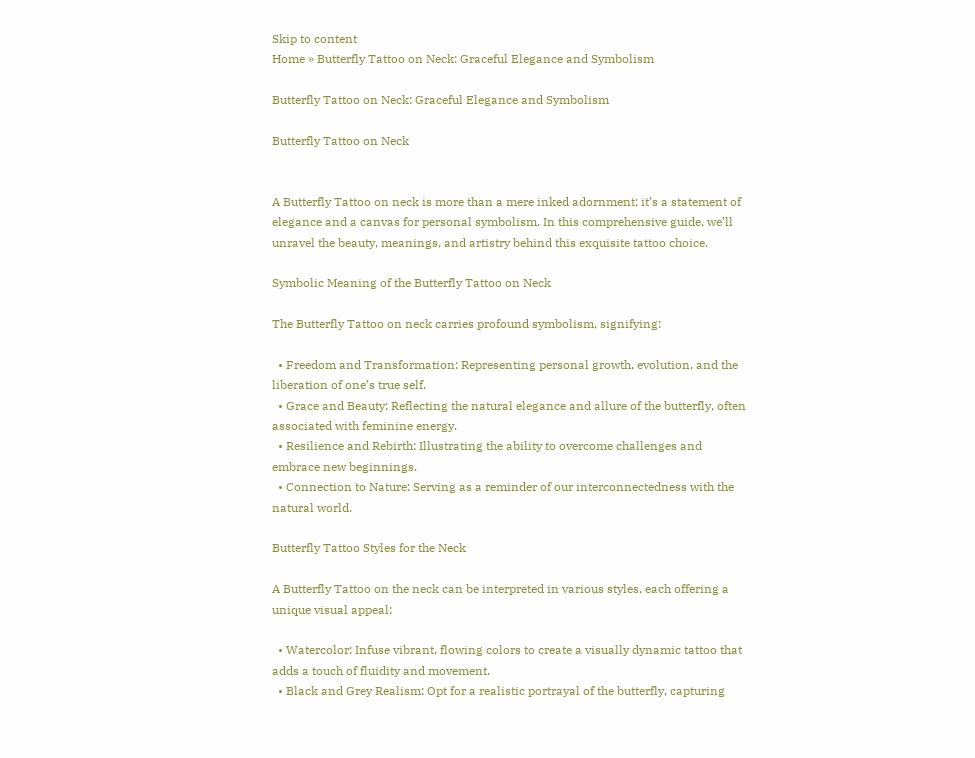Skip to content
Home » Butterfly Tattoo on Neck: Graceful Elegance and Symbolism

Butterfly Tattoo on Neck: Graceful Elegance and Symbolism

Butterfly Tattoo on Neck


A Butterfly Tattoo on neck is more than a mere inked adornment; it’s a statement of elegance and a canvas for personal symbolism. In this comprehensive guide, we’ll unravel the beauty, meanings, and artistry behind this exquisite tattoo choice.

Symbolic Meaning of the Butterfly Tattoo on Neck

The Butterfly Tattoo on neck carries profound symbolism, signifying:

  • Freedom and Transformation: Representing personal growth, evolution, and the liberation of one’s true self.
  • Grace and Beauty: Reflecting the natural elegance and allure of the butterfly, often associated with feminine energy.
  • Resilience and Rebirth: Illustrating the ability to overcome challenges and embrace new beginnings.
  • Connection to Nature: Serving as a reminder of our interconnectedness with the natural world.

Butterfly Tattoo Styles for the Neck

A Butterfly Tattoo on the neck can be interpreted in various styles, each offering a unique visual appeal:

  • Watercolor: Infuse vibrant, flowing colors to create a visually dynamic tattoo that adds a touch of fluidity and movement.
  • Black and Grey Realism: Opt for a realistic portrayal of the butterfly, capturing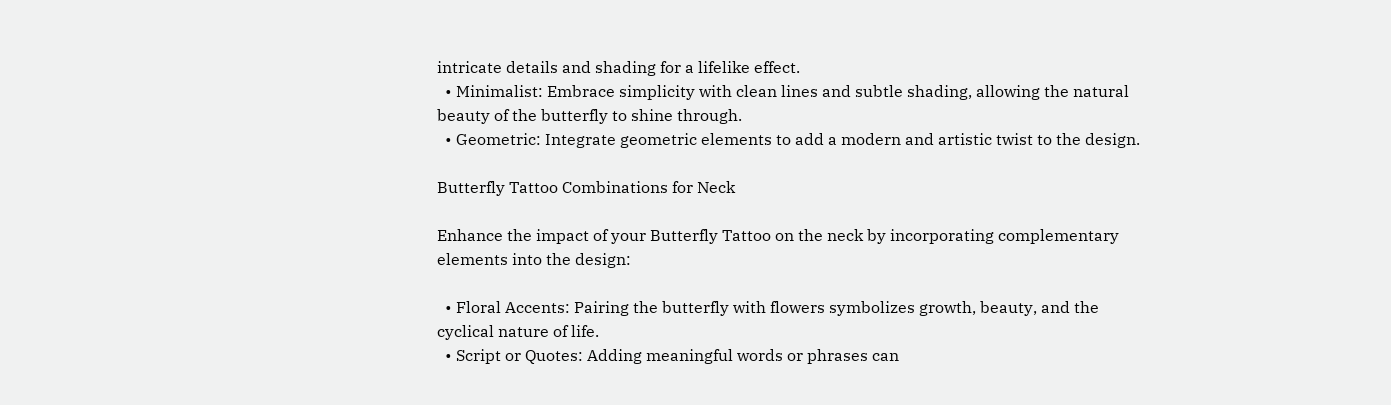intricate details and shading for a lifelike effect.
  • Minimalist: Embrace simplicity with clean lines and subtle shading, allowing the natural beauty of the butterfly to shine through.
  • Geometric: Integrate geometric elements to add a modern and artistic twist to the design.

Butterfly Tattoo Combinations for Neck

Enhance the impact of your Butterfly Tattoo on the neck by incorporating complementary elements into the design:

  • Floral Accents: Pairing the butterfly with flowers symbolizes growth, beauty, and the cyclical nature of life.
  • Script or Quotes: Adding meaningful words or phrases can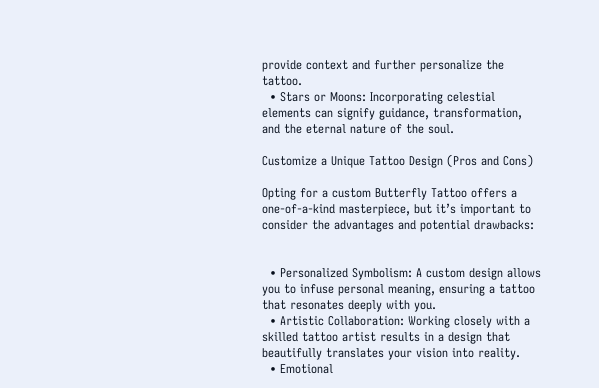provide context and further personalize the tattoo.
  • Stars or Moons: Incorporating celestial elements can signify guidance, transformation, and the eternal nature of the soul.

Customize a Unique Tattoo Design (Pros and Cons)

Opting for a custom Butterfly Tattoo offers a one-of-a-kind masterpiece, but it’s important to consider the advantages and potential drawbacks:


  • Personalized Symbolism: A custom design allows you to infuse personal meaning, ensuring a tattoo that resonates deeply with you.
  • Artistic Collaboration: Working closely with a skilled tattoo artist results in a design that beautifully translates your vision into reality.
  • Emotional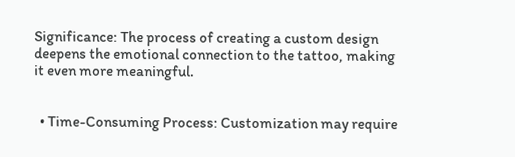Significance: The process of creating a custom design deepens the emotional connection to the tattoo, making it even more meaningful.


  • Time-Consuming Process: Customization may require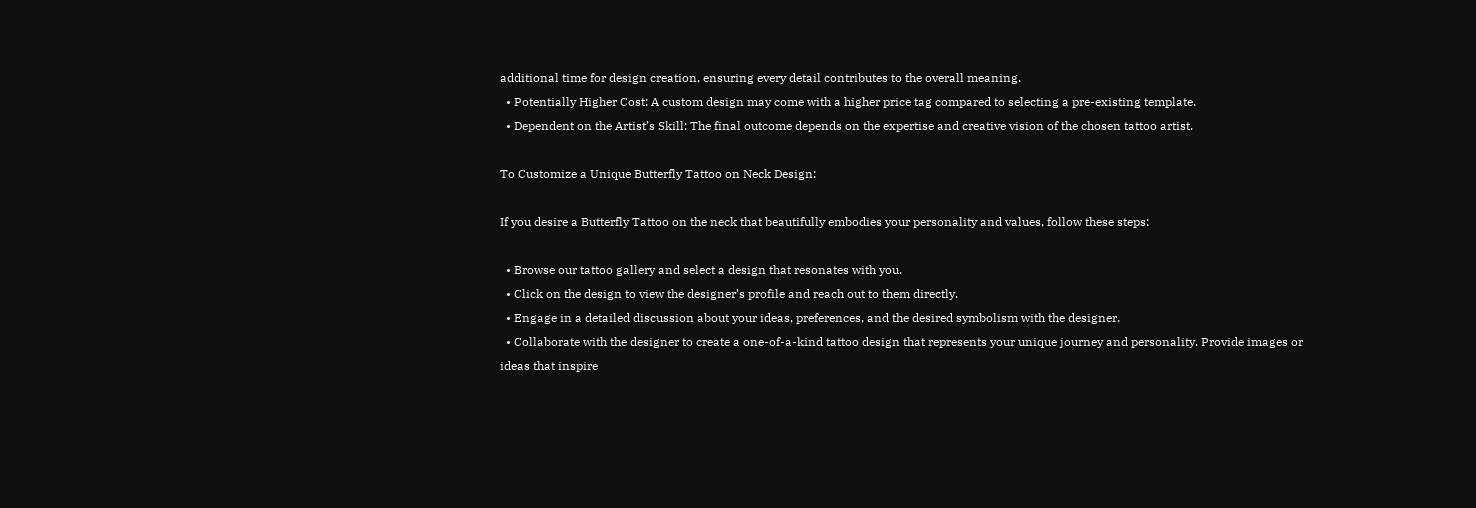additional time for design creation, ensuring every detail contributes to the overall meaning.
  • Potentially Higher Cost: A custom design may come with a higher price tag compared to selecting a pre-existing template.
  • Dependent on the Artist’s Skill: The final outcome depends on the expertise and creative vision of the chosen tattoo artist.

To Customize a Unique Butterfly Tattoo on Neck Design:

If you desire a Butterfly Tattoo on the neck that beautifully embodies your personality and values, follow these steps:

  • Browse our tattoo gallery and select a design that resonates with you.
  • Click on the design to view the designer’s profile and reach out to them directly.
  • Engage in a detailed discussion about your ideas, preferences, and the desired symbolism with the designer.
  • Collaborate with the designer to create a one-of-a-kind tattoo design that represents your unique journey and personality. Provide images or ideas that inspire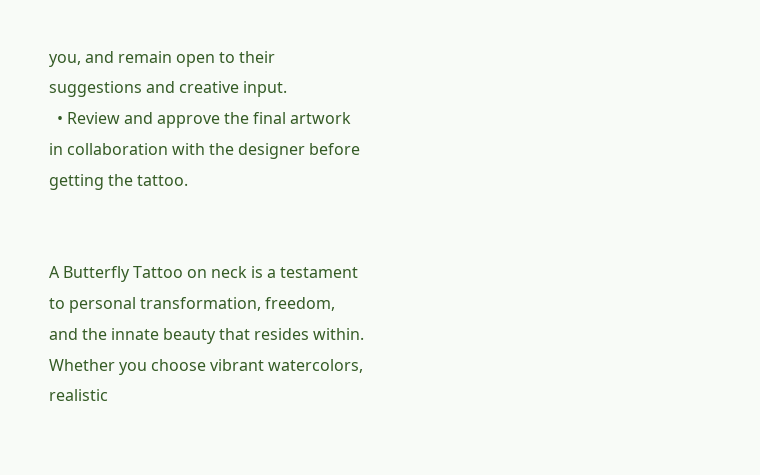you, and remain open to their suggestions and creative input.
  • Review and approve the final artwork in collaboration with the designer before getting the tattoo.


A Butterfly Tattoo on neck is a testament to personal transformation, freedom, and the innate beauty that resides within. Whether you choose vibrant watercolors, realistic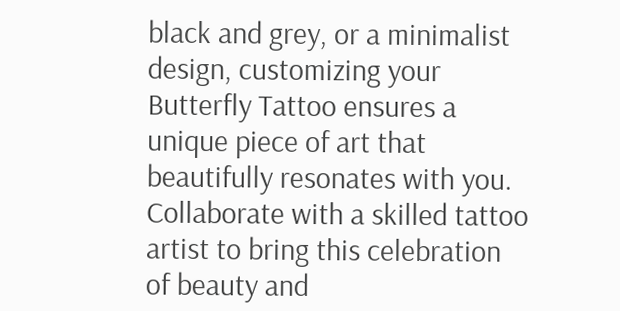black and grey, or a minimalist design, customizing your Butterfly Tattoo ensures a unique piece of art that beautifully resonates with you. Collaborate with a skilled tattoo artist to bring this celebration of beauty and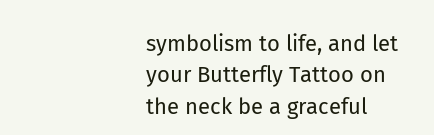symbolism to life, and let your Butterfly Tattoo on the neck be a graceful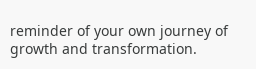reminder of your own journey of growth and transformation.